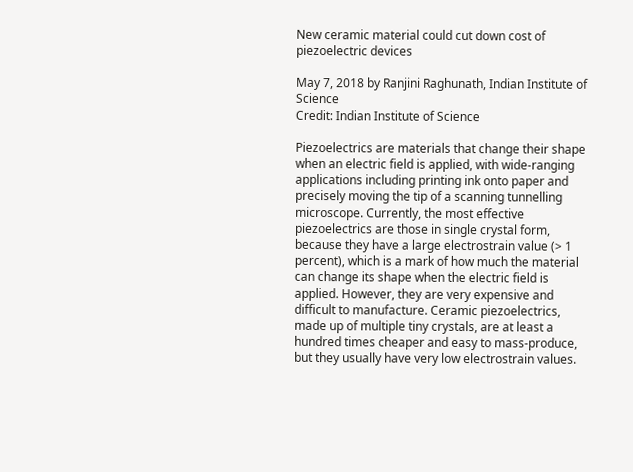New ceramic material could cut down cost of piezoelectric devices

May 7, 2018 by Ranjini Raghunath, Indian Institute of Science
Credit: Indian Institute of Science

Piezoelectrics are materials that change their shape when an electric field is applied, with wide-ranging applications including printing ink onto paper and precisely moving the tip of a scanning tunnelling microscope. Currently, the most effective piezoelectrics are those in single crystal form, because they have a large electrostrain value (> 1 percent), which is a mark of how much the material can change its shape when the electric field is applied. However, they are very expensive and difficult to manufacture. Ceramic piezoelectrics, made up of multiple tiny crystals, are at least a hundred times cheaper and easy to mass-produce, but they usually have very low electrostrain values.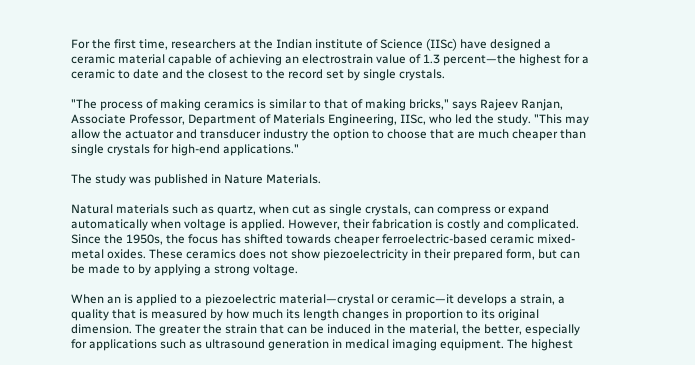For the first time, researchers at the Indian institute of Science (IISc) have designed a ceramic material capable of achieving an electrostrain value of 1.3 percent—the highest for a ceramic to date and the closest to the record set by single crystals.

"The process of making ceramics is similar to that of making bricks," says Rajeev Ranjan, Associate Professor, Department of Materials Engineering, IISc, who led the study. "This may allow the actuator and transducer industry the option to choose that are much cheaper than single crystals for high-end applications."

The study was published in Nature Materials.

Natural materials such as quartz, when cut as single crystals, can compress or expand automatically when voltage is applied. However, their fabrication is costly and complicated. Since the 1950s, the focus has shifted towards cheaper ferroelectric-based ceramic mixed-metal oxides. These ceramics does not show piezoelectricity in their prepared form, but can be made to by applying a strong voltage.

When an is applied to a piezoelectric material—crystal or ceramic—it develops a strain, a quality that is measured by how much its length changes in proportion to its original dimension. The greater the strain that can be induced in the material, the better, especially for applications such as ultrasound generation in medical imaging equipment. The highest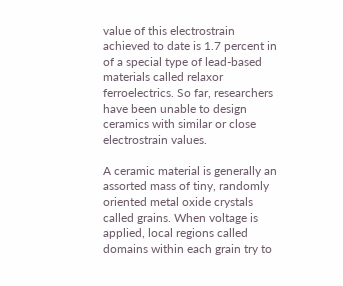value of this electrostrain achieved to date is 1.7 percent in of a special type of lead-based materials called relaxor ferroelectrics. So far, researchers have been unable to design ceramics with similar or close electrostrain values.

A ceramic material is generally an assorted mass of tiny, randomly oriented metal oxide crystals called grains. When voltage is applied, local regions called domains within each grain try to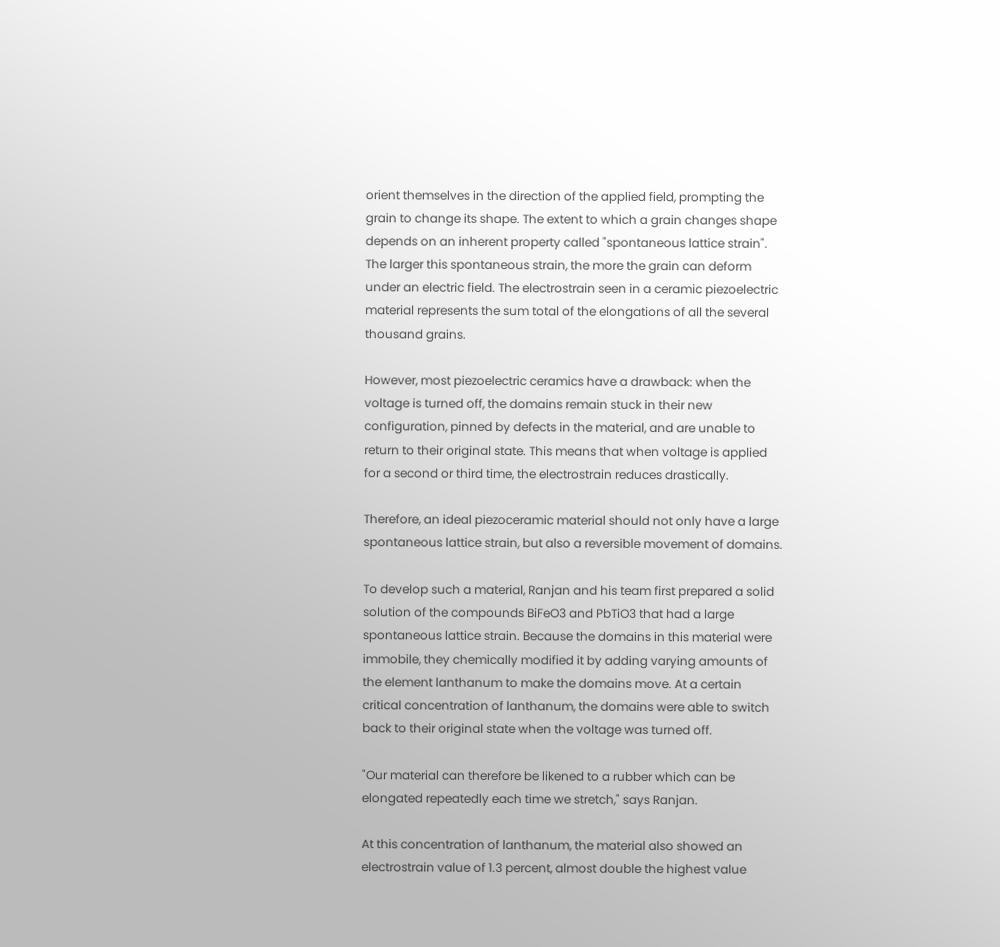orient themselves in the direction of the applied field, prompting the grain to change its shape. The extent to which a grain changes shape depends on an inherent property called "spontaneous lattice strain". The larger this spontaneous strain, the more the grain can deform under an electric field. The electrostrain seen in a ceramic piezoelectric material represents the sum total of the elongations of all the several thousand grains.

However, most piezoelectric ceramics have a drawback: when the voltage is turned off, the domains remain stuck in their new configuration, pinned by defects in the material, and are unable to return to their original state. This means that when voltage is applied for a second or third time, the electrostrain reduces drastically.

Therefore, an ideal piezoceramic material should not only have a large spontaneous lattice strain, but also a reversible movement of domains.

To develop such a material, Ranjan and his team first prepared a solid solution of the compounds BiFeO3 and PbTiO3 that had a large spontaneous lattice strain. Because the domains in this material were immobile, they chemically modified it by adding varying amounts of the element lanthanum to make the domains move. At a certain critical concentration of lanthanum, the domains were able to switch back to their original state when the voltage was turned off.

"Our material can therefore be likened to a rubber which can be elongated repeatedly each time we stretch," says Ranjan.

At this concentration of lanthanum, the material also showed an electrostrain value of 1.3 percent, almost double the highest value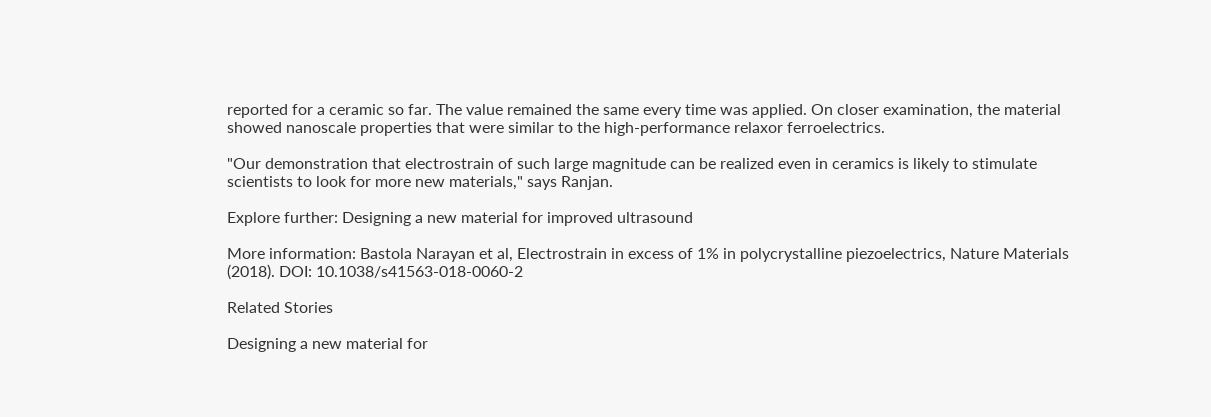reported for a ceramic so far. The value remained the same every time was applied. On closer examination, the material showed nanoscale properties that were similar to the high-performance relaxor ferroelectrics.

"Our demonstration that electrostrain of such large magnitude can be realized even in ceramics is likely to stimulate scientists to look for more new materials," says Ranjan.

Explore further: Designing a new material for improved ultrasound

More information: Bastola Narayan et al, Electrostrain in excess of 1% in polycrystalline piezoelectrics, Nature Materials (2018). DOI: 10.1038/s41563-018-0060-2

Related Stories

Designing a new material for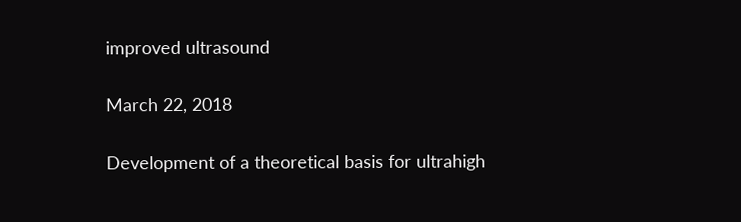improved ultrasound

March 22, 2018

Development of a theoretical basis for ultrahigh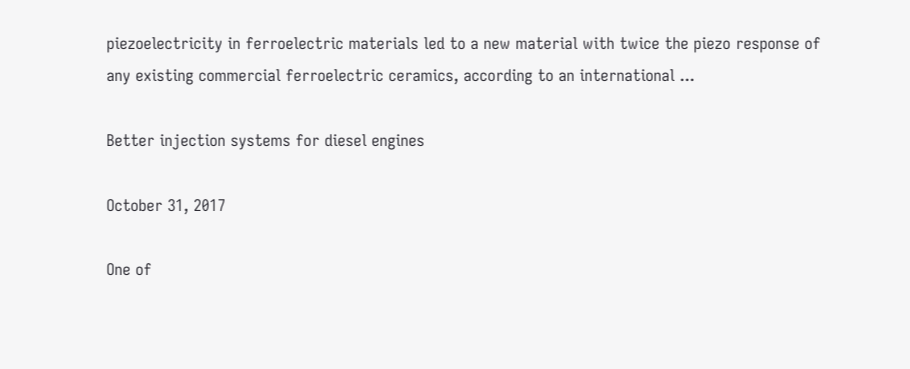piezoelectricity in ferroelectric materials led to a new material with twice the piezo response of any existing commercial ferroelectric ceramics, according to an international ...

Better injection systems for diesel engines

October 31, 2017

One of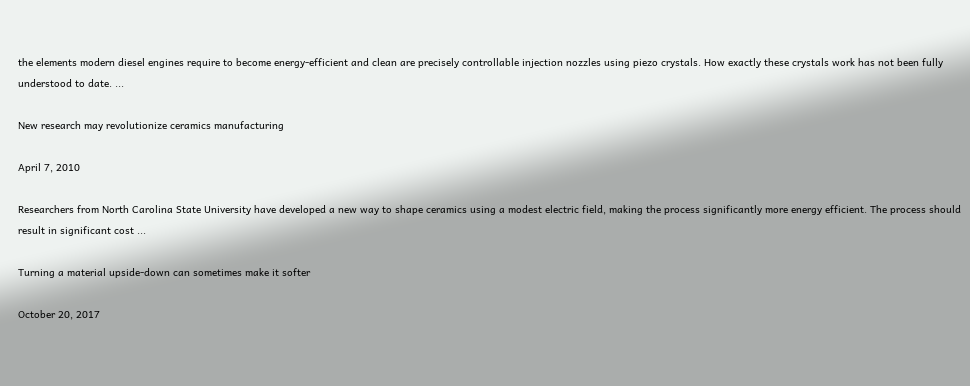the elements modern diesel engines require to become energy-efficient and clean are precisely controllable injection nozzles using piezo crystals. How exactly these crystals work has not been fully understood to date. ...

New research may revolutionize ceramics manufacturing

April 7, 2010

Researchers from North Carolina State University have developed a new way to shape ceramics using a modest electric field, making the process significantly more energy efficient. The process should result in significant cost ...

Turning a material upside-down can sometimes make it softer

October 20, 2017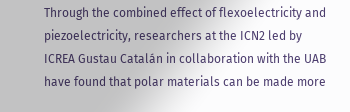Through the combined effect of flexoelectricity and piezoelectricity, researchers at the ICN2 led by ICREA Gustau Catalán in collaboration with the UAB have found that polar materials can be made more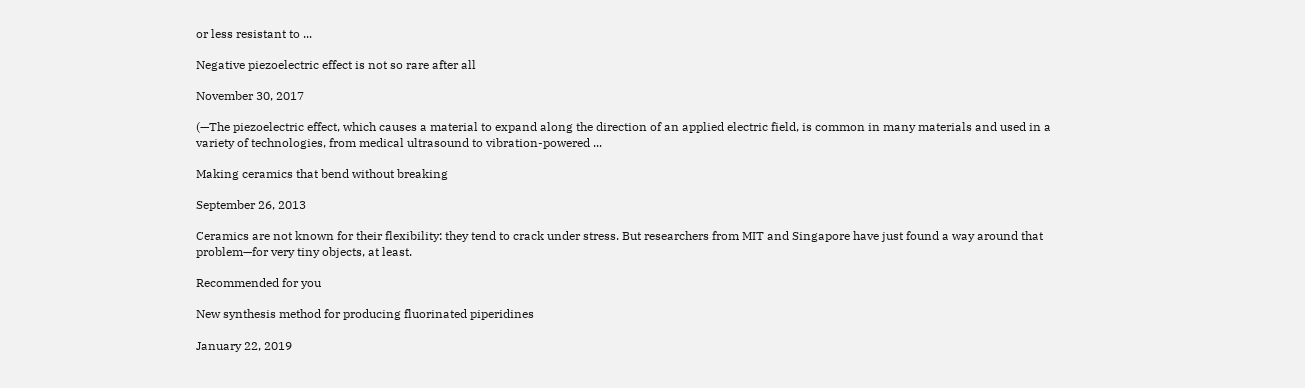or less resistant to ...

Negative piezoelectric effect is not so rare after all

November 30, 2017

(—The piezoelectric effect, which causes a material to expand along the direction of an applied electric field, is common in many materials and used in a variety of technologies, from medical ultrasound to vibration-powered ...

Making ceramics that bend without breaking

September 26, 2013

Ceramics are not known for their flexibility: they tend to crack under stress. But researchers from MIT and Singapore have just found a way around that problem—for very tiny objects, at least.

Recommended for you

New synthesis method for producing fluorinated piperidines

January 22, 2019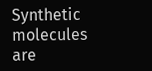Synthetic molecules are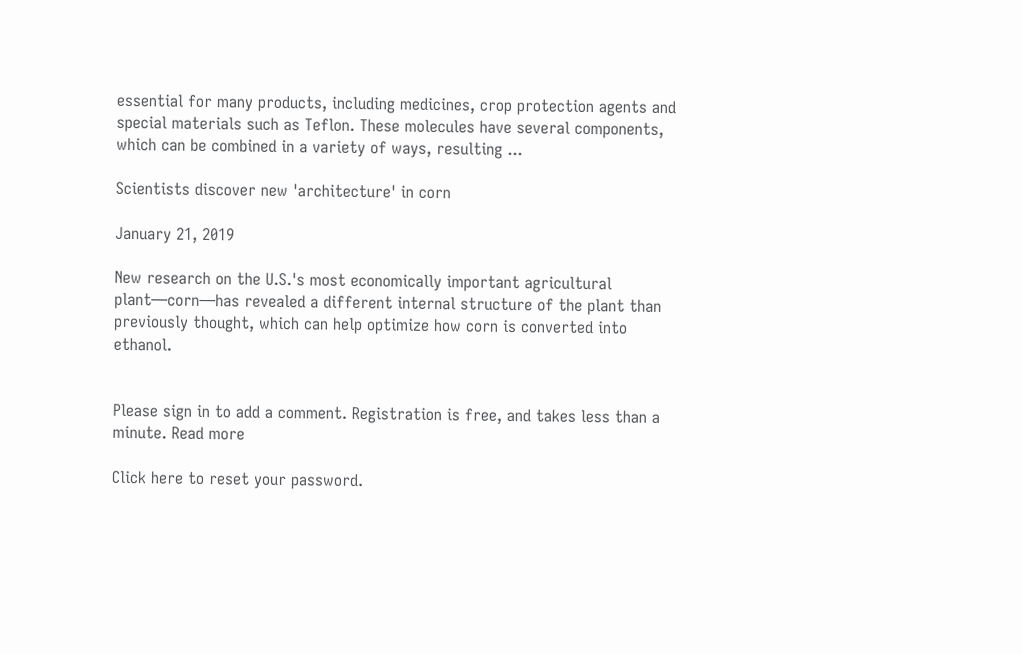essential for many products, including medicines, crop protection agents and special materials such as Teflon. These molecules have several components, which can be combined in a variety of ways, resulting ...

Scientists discover new 'architecture' in corn

January 21, 2019

New research on the U.S.'s most economically important agricultural plant—corn—has revealed a different internal structure of the plant than previously thought, which can help optimize how corn is converted into ethanol.


Please sign in to add a comment. Registration is free, and takes less than a minute. Read more

Click here to reset your password.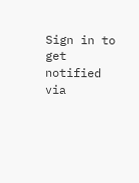Sign in to get notified via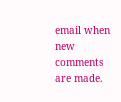email when new comments are made.